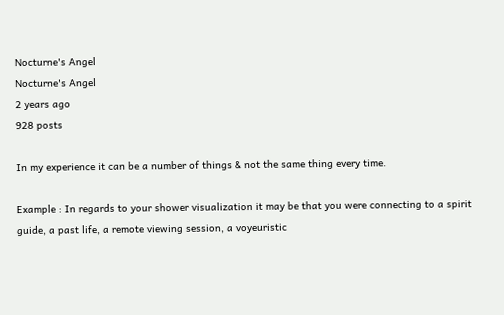Nocturne's Angel
Nocturne's Angel
2 years ago
928 posts

In my experience it can be a number of things & not the same thing every time.

Example : In regards to your shower visualization it may be that you were connecting to a spirit guide, a past life, a remote viewing session, a voyeuristic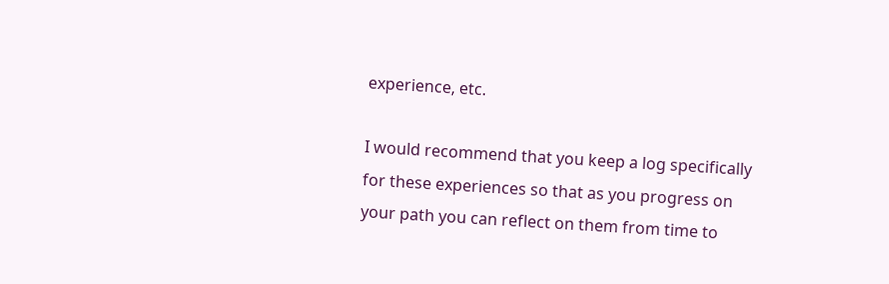experience, etc.

I would recommend that you keep a log specifically for these experiences so that as you progress on your path you can reflect on them from time to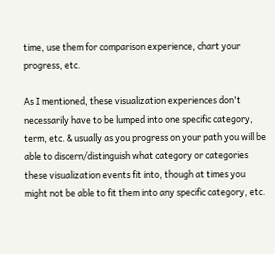time, use them for comparison experience, chart your progress, etc.

As I mentioned, these visualization experiences don't necessarily have to be lumped into one specific category, term, etc. & usually as you progress on your path you will be able to discern/distinguish what category or categories these visualization events fit into, though at times you might not be able to fit them into any specific category, etc.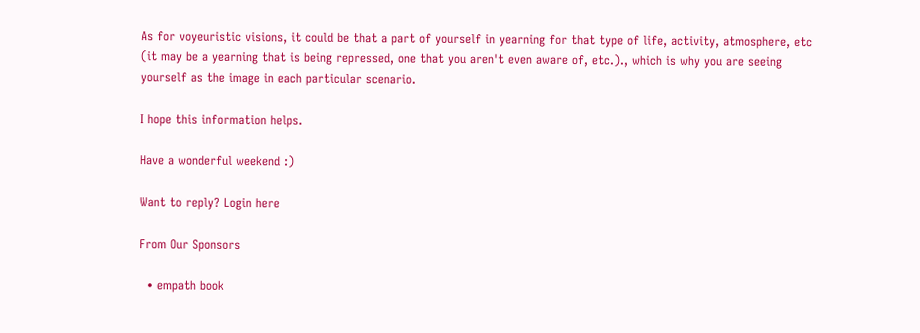As for voyeuristic visions, it could be that a part of yourself in yearning for that type of life, activity, atmosphere, etc (it may be a yearning that is being repressed, one that you aren't even aware of, etc.)., which is why you are seeing yourself as the image in each particular scenario.

I hope this information helps.

Have a wonderful weekend :)

Want to reply? Login here

From Our Sponsors

  • empath book